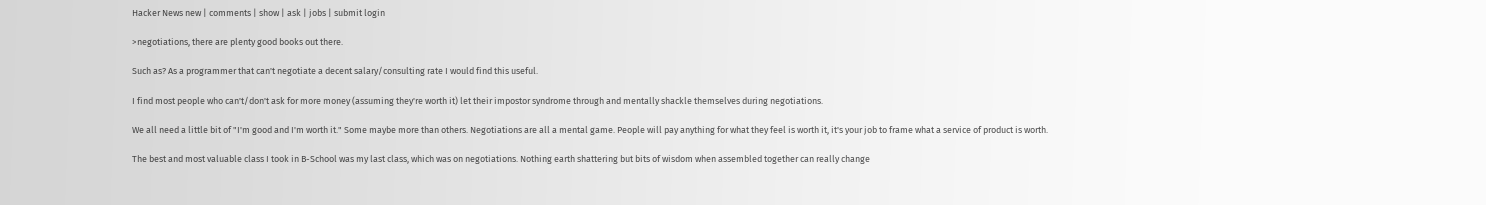Hacker News new | comments | show | ask | jobs | submit login

>negotiations, there are plenty good books out there.

Such as? As a programmer that can't negotiate a decent salary/consulting rate I would find this useful.

I find most people who can't/don't ask for more money (assuming they're worth it) let their impostor syndrome through and mentally shackle themselves during negotiations.

We all need a little bit of "I'm good and I'm worth it." Some maybe more than others. Negotiations are all a mental game. People will pay anything for what they feel is worth it, it's your job to frame what a service of product is worth.

The best and most valuable class I took in B-School was my last class, which was on negotiations. Nothing earth shattering but bits of wisdom when assembled together can really change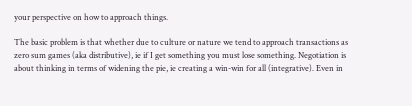your perspective on how to approach things.

The basic problem is that whether due to culture or nature we tend to approach transactions as zero sum games (aka distributive), ie if I get something you must lose something. Negotiation is about thinking in terms of widening the pie, ie creating a win-win for all (integrative). Even in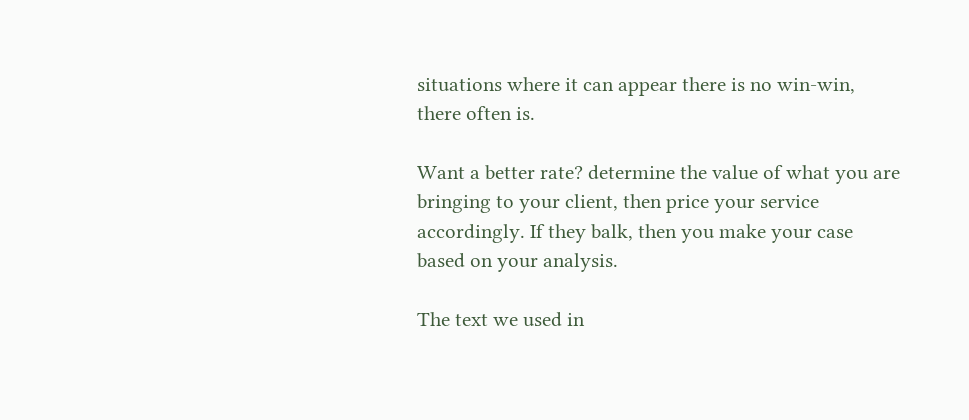situations where it can appear there is no win-win, there often is.

Want a better rate? determine the value of what you are bringing to your client, then price your service accordingly. If they balk, then you make your case based on your analysis.

The text we used in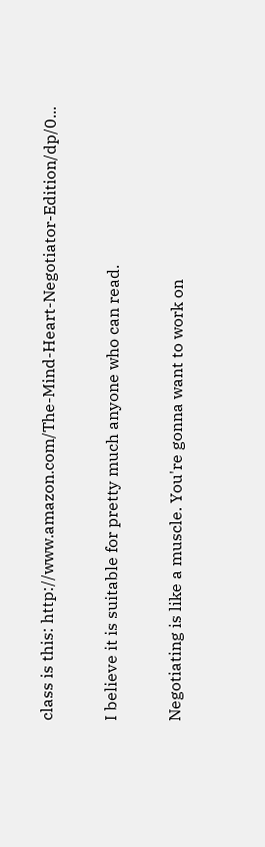class is this: http://www.amazon.com/The-Mind-Heart-Negotiator-Edition/dp/0...

I believe it is suitable for pretty much anyone who can read.

Negotiating is like a muscle. You're gonna want to work on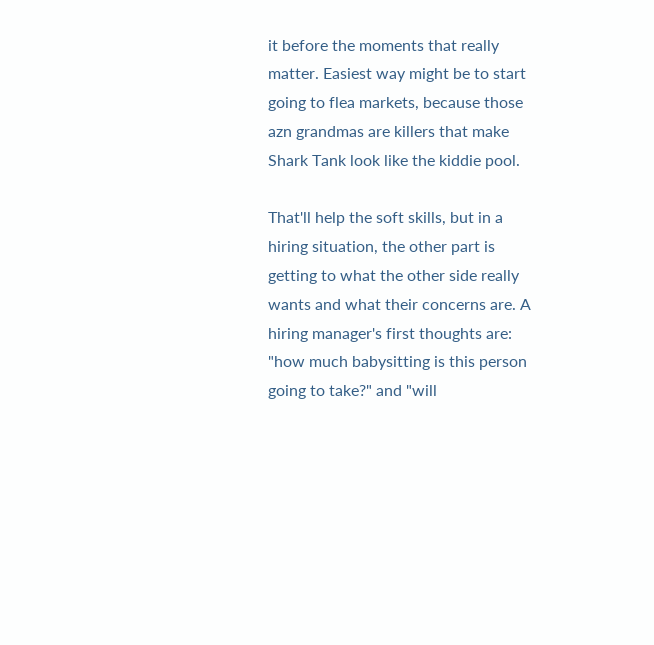it before the moments that really matter. Easiest way might be to start going to flea markets, because those azn grandmas are killers that make Shark Tank look like the kiddie pool.

That'll help the soft skills, but in a hiring situation, the other part is getting to what the other side really wants and what their concerns are. A hiring manager's first thoughts are: "how much babysitting is this person going to take?" and "will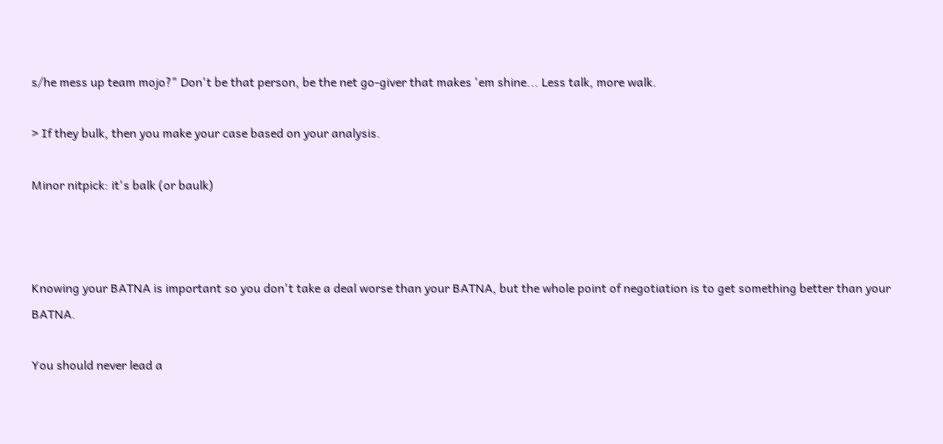s/he mess up team mojo?" Don't be that person, be the net go-giver that makes 'em shine... Less talk, more walk.

> If they bulk, then you make your case based on your analysis.

Minor nitpick: it's balk (or baulk)



Knowing your BATNA is important so you don't take a deal worse than your BATNA, but the whole point of negotiation is to get something better than your BATNA.

You should never lead a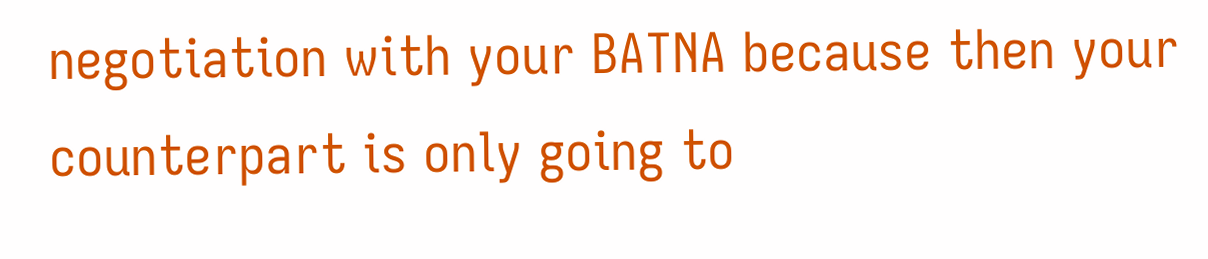negotiation with your BATNA because then your counterpart is only going to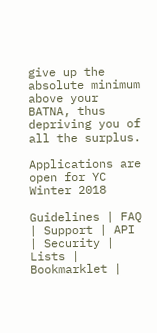give up the absolute minimum above your BATNA, thus depriving you of all the surplus.

Applications are open for YC Winter 2018

Guidelines | FAQ | Support | API | Security | Lists | Bookmarklet |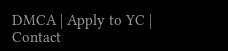DMCA | Apply to YC | Contact